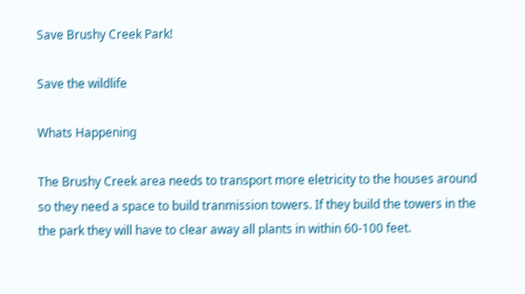Save Brushy Creek Park!

Save the wildlife

Whats Happening

The Brushy Creek area needs to transport more eletricity to the houses around so they need a space to build tranmission towers. If they build the towers in the the park they will have to clear away all plants in within 60-100 feet.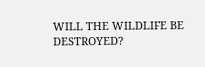WILL THE WILDLIFE BE DESTROYED?